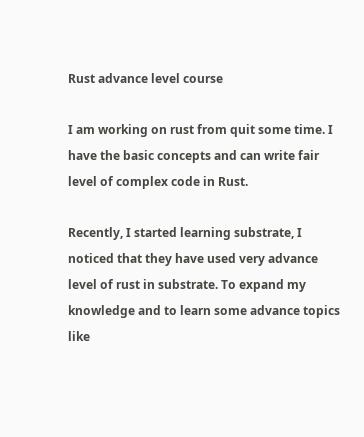Rust advance level course

I am working on rust from quit some time. I have the basic concepts and can write fair level of complex code in Rust.

Recently, I started learning substrate, I noticed that they have used very advance level of rust in substrate. To expand my knowledge and to learn some advance topics like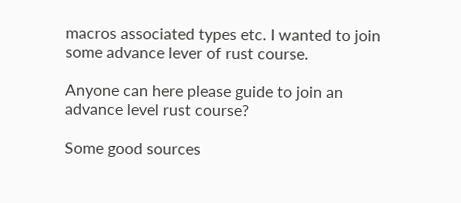macros associated types etc. I wanted to join some advance lever of rust course.

Anyone can here please guide to join an advance level rust course?

Some good sources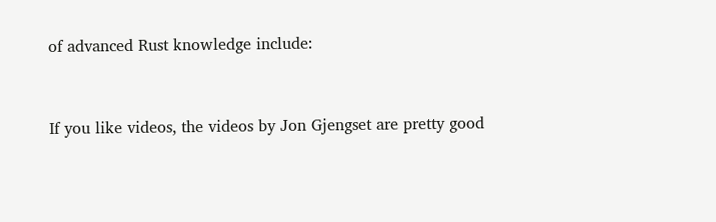of advanced Rust knowledge include:


If you like videos, the videos by Jon Gjengset are pretty good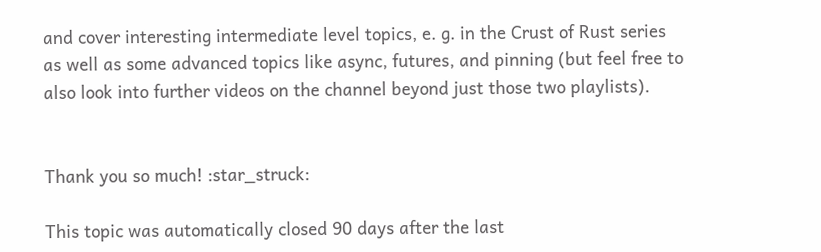and cover interesting intermediate level topics, e. g. in the Crust of Rust series as well as some advanced topics like async, futures, and pinning (but feel free to also look into further videos on the channel beyond just those two playlists).


Thank you so much! :star_struck:

This topic was automatically closed 90 days after the last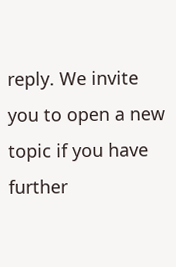reply. We invite you to open a new topic if you have further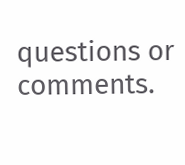questions or comments.